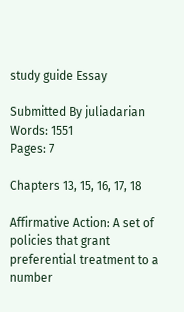study guide Essay

Submitted By juliadarian
Words: 1551
Pages: 7

Chapters 13, 15, 16, 17, 18

Affirmative Action: A set of policies that grant preferential treatment to a number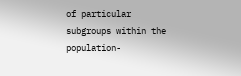of particular subgroups within the population-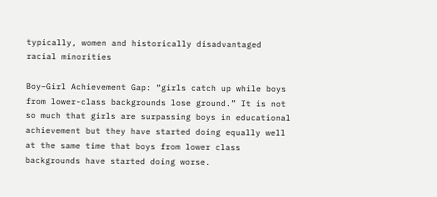typically, women and historically disadvantaged racial minorities

Boy–Girl Achievement Gap: “girls catch up while boys from lower-class backgrounds lose ground.” It is not so much that girls are surpassing boys in educational achievement but they have started doing equally well at the same time that boys from lower class backgrounds have started doing worse.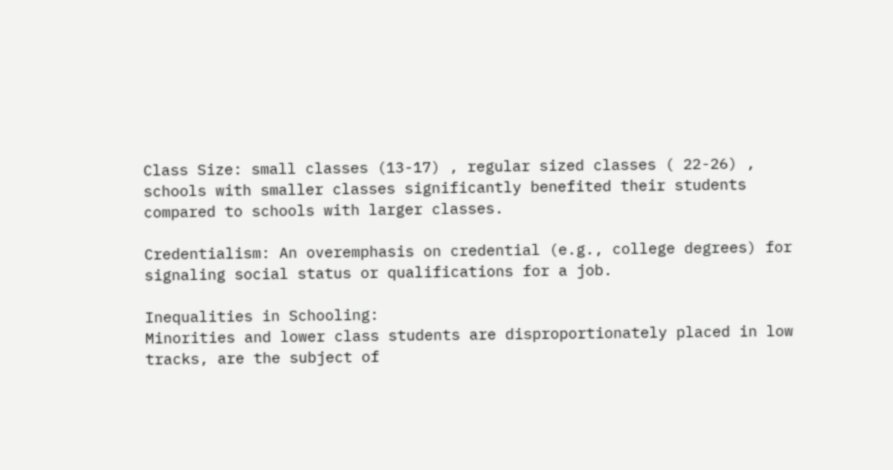Class Size: small classes (13-17) , regular sized classes ( 22-26) , schools with smaller classes significantly benefited their students compared to schools with larger classes.

Credentialism: An overemphasis on credential (e.g., college degrees) for signaling social status or qualifications for a job.

Inequalities in Schooling:
Minorities and lower class students are disproportionately placed in low tracks, are the subject of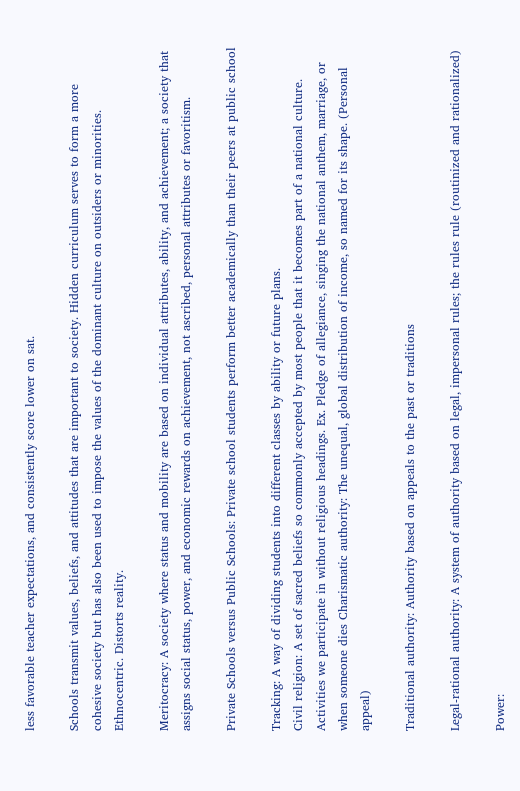less favorable teacher expectations, and consistently score lower on sat.

Schools transmit values, beliefs, and attitudes that are important to society. Hidden curriculum serves to form a more cohesive society but has also been used to impose the values of the dominant culture on outsiders or minorities. Ethnocentric. Distorts reality.

Meritocracy: A society where status and mobility are based on individual attributes, ability, and achievement; a society that assigns social status, power, and economic rewards on achievement, not ascribed, personal attributes or favoritism.

Private Schools versus Public Schools: Private school students perform better academically than their peers at public school

Tracking: A way of dividing students into different classes by ability or future plans.
Civil religion: A set of sacred beliefs so commonly accepted by most people that it becomes part of a national culture. Activities we participate in without religious headings. Ex. Pledge of allegiance, singing the national anthem, marriage, or when someone dies Charismatic authority: The unequal, global distribution of income, so named for its shape. (Personal appeal)

Traditional authority: Authority based on appeals to the past or traditions

Legal-rational authority: A system of authority based on legal, impersonal rules; the rules rule (routinized and rationalized)

Power: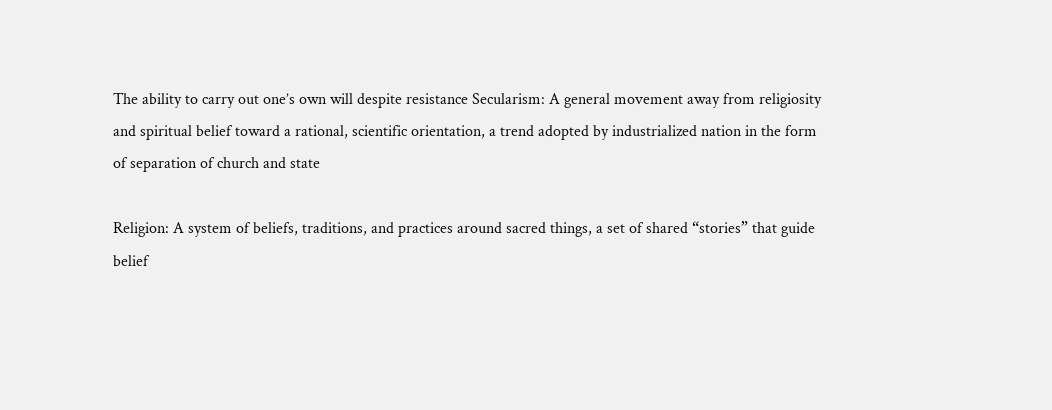The ability to carry out one’s own will despite resistance Secularism: A general movement away from religiosity and spiritual belief toward a rational, scientific orientation, a trend adopted by industrialized nation in the form of separation of church and state

Religion: A system of beliefs, traditions, and practices around sacred things, a set of shared “stories” that guide belief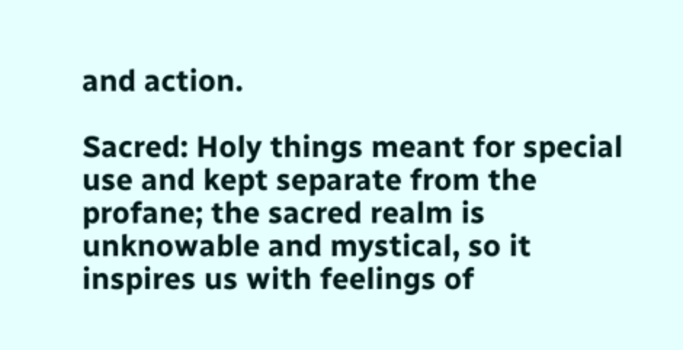and action.

Sacred: Holy things meant for special use and kept separate from the profane; the sacred realm is unknowable and mystical, so it inspires us with feelings of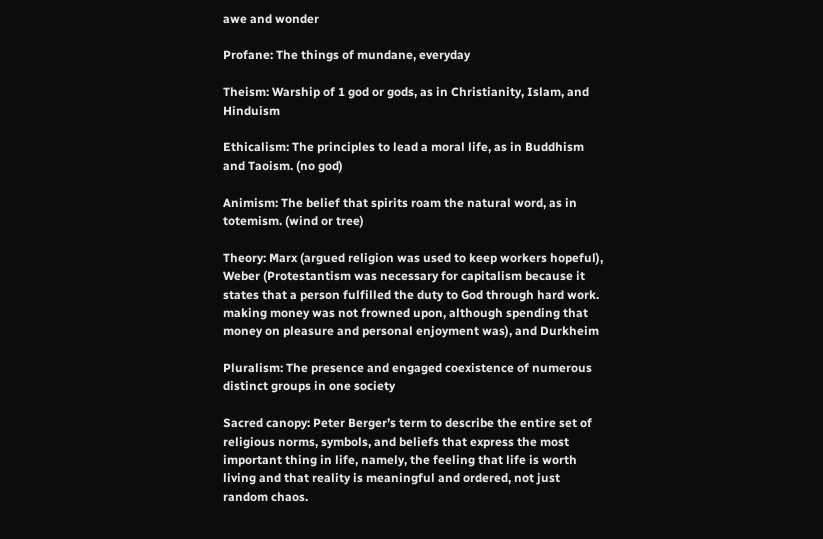awe and wonder

Profane: The things of mundane, everyday

Theism: Warship of 1 god or gods, as in Christianity, Islam, and Hinduism

Ethicalism: The principles to lead a moral life, as in Buddhism and Taoism. (no god)

Animism: The belief that spirits roam the natural word, as in totemism. (wind or tree)

Theory: Marx (argued religion was used to keep workers hopeful), Weber (Protestantism was necessary for capitalism because it states that a person fulfilled the duty to God through hard work. making money was not frowned upon, although spending that money on pleasure and personal enjoyment was), and Durkheim

Pluralism: The presence and engaged coexistence of numerous distinct groups in one society

Sacred canopy: Peter Berger’s term to describe the entire set of religious norms, symbols, and beliefs that express the most important thing in life, namely, the feeling that life is worth living and that reality is meaningful and ordered, not just random chaos.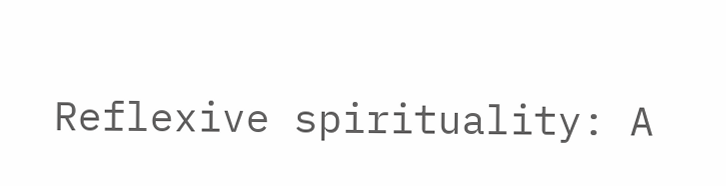Reflexive spirituality: A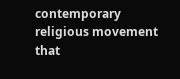contemporary religious movement that